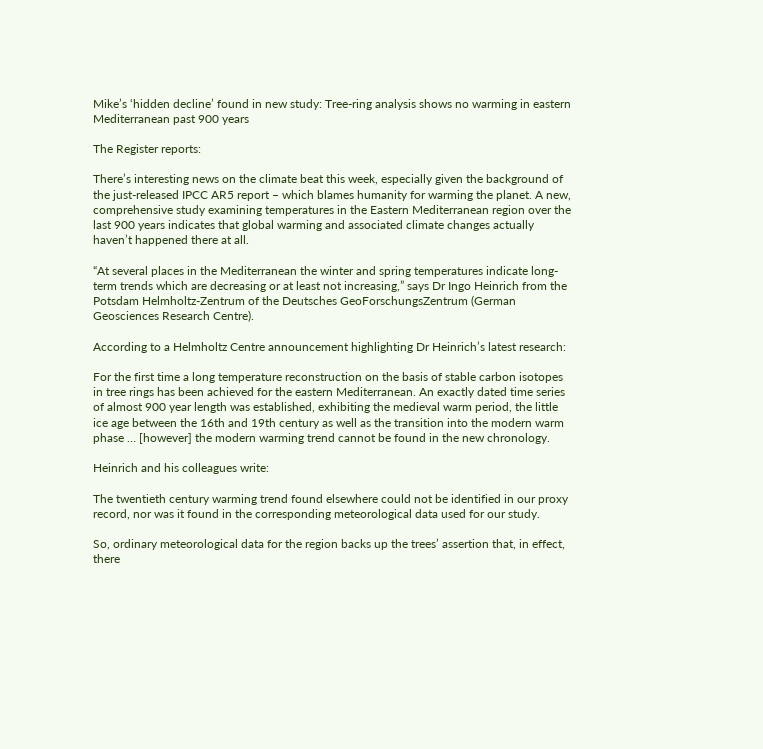Mike’s ‘hidden decline’ found in new study: Tree-ring analysis shows no warming in eastern Mediterranean past 900 years

The Register reports:

There’s interesting news on the climate beat this week, especially given the background of the just-released IPCC AR5 report – which blames humanity for warming the planet. A new, comprehensive study examining temperatures in the Eastern Mediterranean region over the last 900 years indicates that global warming and associated climate changes actually haven’t happened there at all.

“At several places in the Mediterranean the winter and spring temperatures indicate long-term trends which are decreasing or at least not increasing,” says Dr Ingo Heinrich from the Potsdam Helmholtz-Zentrum of the Deutsches GeoForschungsZentrum (German Geosciences Research Centre).

According to a Helmholtz Centre announcement highlighting Dr Heinrich’s latest research:

For the first time a long temperature reconstruction on the basis of stable carbon isotopes in tree rings has been achieved for the eastern Mediterranean. An exactly dated time series of almost 900 year length was established, exhibiting the medieval warm period, the little ice age between the 16th and 19th century as well as the transition into the modern warm phase … [however] the modern warming trend cannot be found in the new chronology.

Heinrich and his colleagues write:

The twentieth century warming trend found elsewhere could not be identified in our proxy record, nor was it found in the corresponding meteorological data used for our study.

So, ordinary meteorological data for the region backs up the trees’ assertion that, in effect, there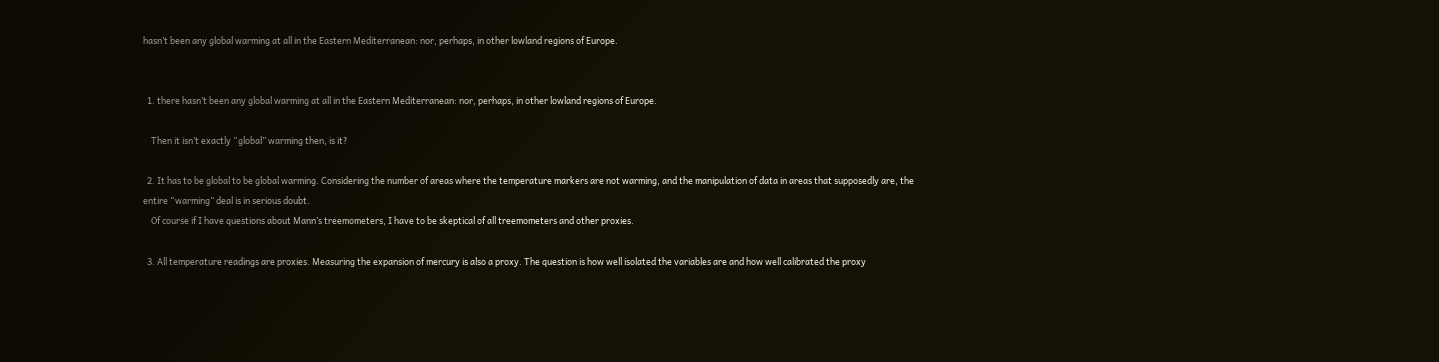hasn’t been any global warming at all in the Eastern Mediterranean: nor, perhaps, in other lowland regions of Europe.


  1. there hasn’t been any global warming at all in the Eastern Mediterranean: nor, perhaps, in other lowland regions of Europe.

    Then it isn’t exactly “global” warming then, is it?

  2. It has to be global to be global warming. Considering the number of areas where the temperature markers are not warming, and the manipulation of data in areas that supposedly are, the entire “warming” deal is in serious doubt.
    Of course if I have questions about Mann’s treemometers, I have to be skeptical of all treemometers and other proxies.

  3. All temperature readings are proxies. Measuring the expansion of mercury is also a proxy. The question is how well isolated the variables are and how well calibrated the proxy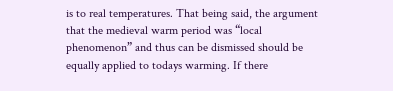is to real temperatures. That being said, the argument that the medieval warm period was “local phenomenon” and thus can be dismissed should be equally applied to todays warming. If there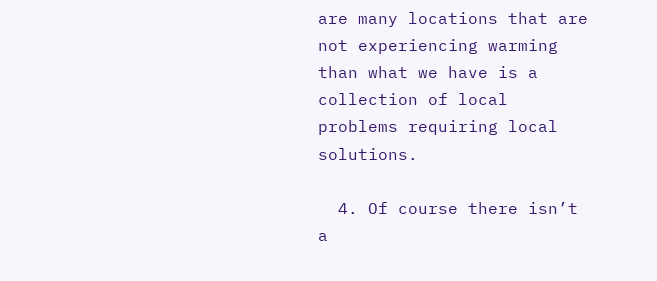are many locations that are not experiencing warming than what we have is a collection of local problems requiring local solutions.

  4. Of course there isn’t a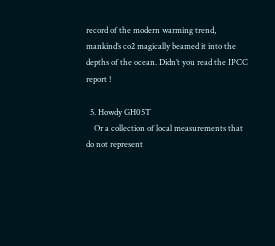record of the modern warming trend, mankind’s co2 magically beamed it into the depths of the ocean. Didn’t you read the IPCC report !

  5. Howdy GH05T
    Or a collection of local measurements that do not represent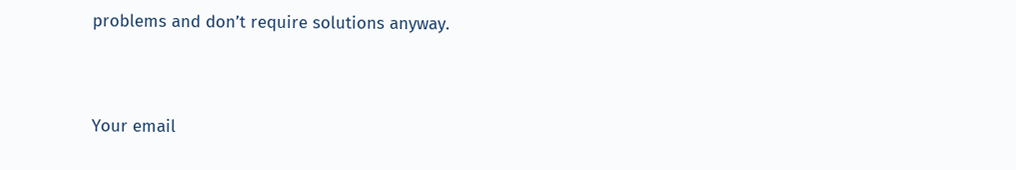problems and don’t require solutions anyway.


Your email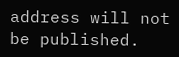address will not be published.